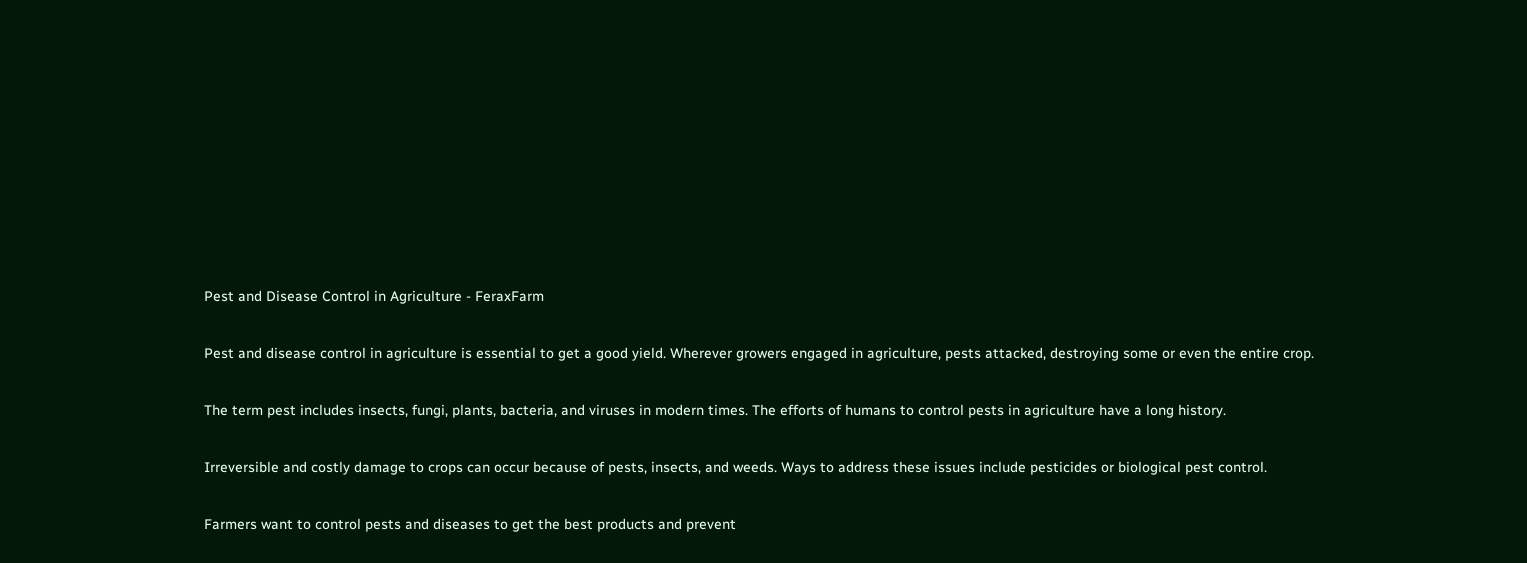Pest and Disease Control in Agriculture - FeraxFarm

Pest and disease control in agriculture is essential to get a good yield. Wherever growers engaged in agriculture, pests attacked, destroying some or even the entire crop.

The term pest includes insects, fungi, plants, bacteria, and viruses in modern times. The efforts of humans to control pests in agriculture have a long history.

Irreversible and costly damage to crops can occur because of pests, insects, and weeds. Ways to address these issues include pesticides or biological pest control.

Farmers want to control pests and diseases to get the best products and prevent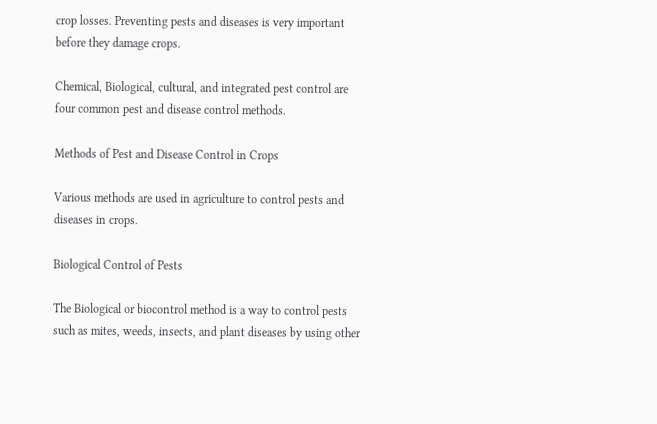crop losses. Preventing pests and diseases is very important before they damage crops.

Chemical, Biological, cultural, and integrated pest control are four common pest and disease control methods.

Methods of Pest and Disease Control in Crops

Various methods are used in agriculture to control pests and diseases in crops.

Biological Control of Pests

The Biological or biocontrol method is a way to control pests such as mites, weeds, insects, and plant diseases by using other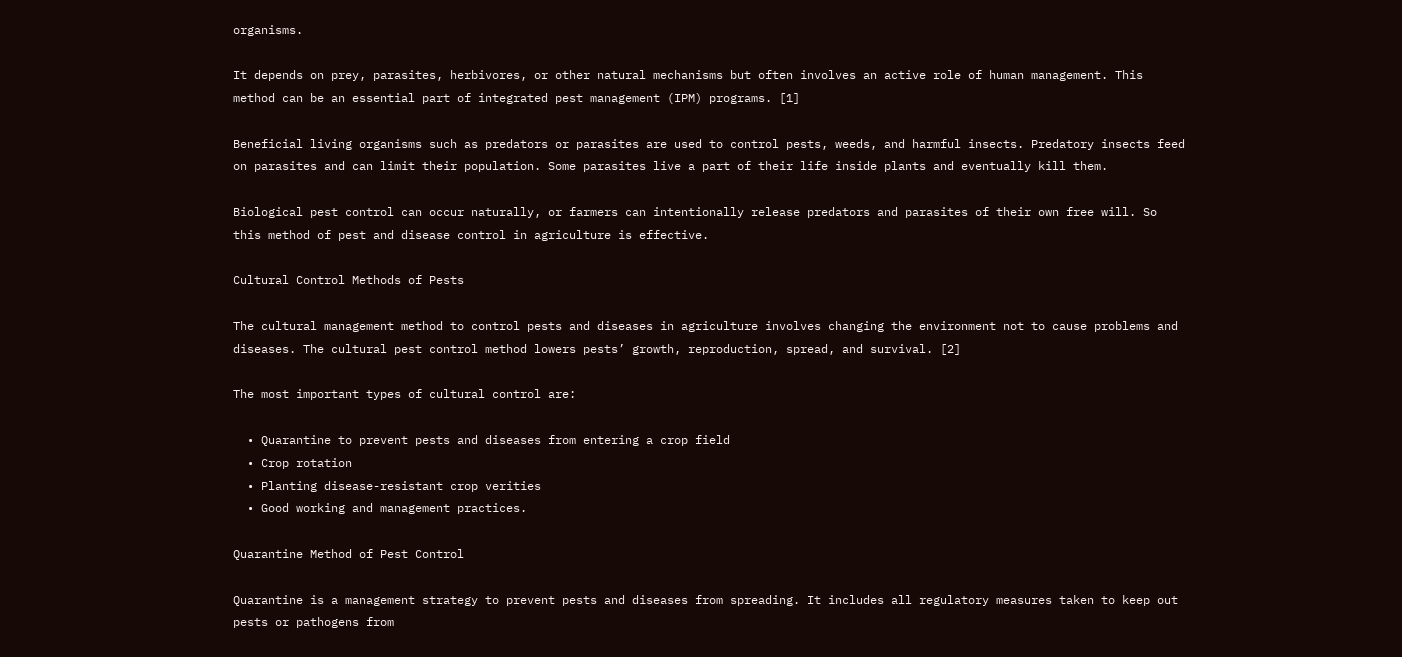organisms.

It depends on prey, parasites, herbivores, or other natural mechanisms but often involves an active role of human management. This method can be an essential part of integrated pest management (IPM) programs. [1]

Beneficial living organisms such as predators or parasites are used to control pests, weeds, and harmful insects. Predatory insects feed on parasites and can limit their population. Some parasites live a part of their life inside plants and eventually kill them.

Biological pest control can occur naturally, or farmers can intentionally release predators and parasites of their own free will. So this method of pest and disease control in agriculture is effective.

Cultural Control Methods of Pests

The cultural management method to control pests and diseases in agriculture involves changing the environment not to cause problems and diseases. The cultural pest control method lowers pests’ growth, reproduction, spread, and survival. [2]

The most important types of cultural control are:

  • Quarantine to prevent pests and diseases from entering a crop field
  • Crop rotation
  • Planting disease-resistant crop verities
  • Good working and management practices.

Quarantine Method of Pest Control

Quarantine is a management strategy to prevent pests and diseases from spreading. It includes all regulatory measures taken to keep out pests or pathogens from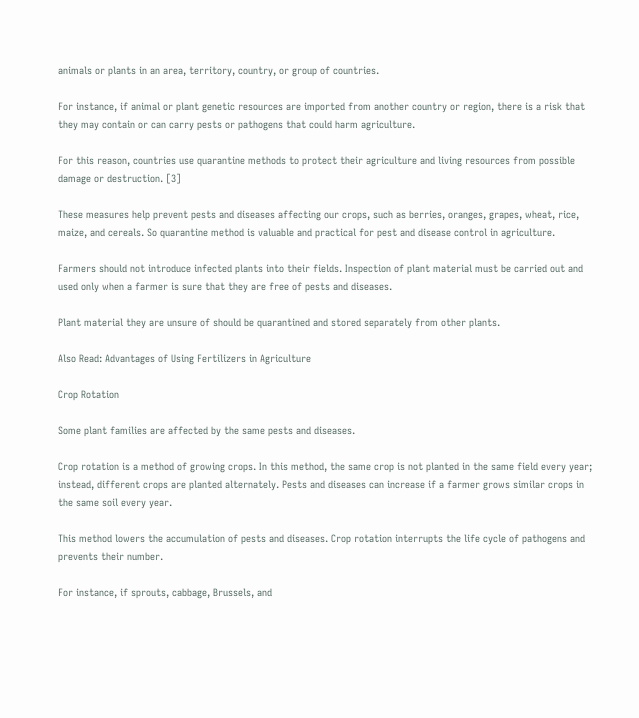animals or plants in an area, territory, country, or group of countries.

For instance, if animal or plant genetic resources are imported from another country or region, there is a risk that they may contain or can carry pests or pathogens that could harm agriculture.

For this reason, countries use quarantine methods to protect their agriculture and living resources from possible damage or destruction. [3]

These measures help prevent pests and diseases affecting our crops, such as berries, oranges, grapes, wheat, rice, maize, and cereals. So quarantine method is valuable and practical for pest and disease control in agriculture.

Farmers should not introduce infected plants into their fields. Inspection of plant material must be carried out and used only when a farmer is sure that they are free of pests and diseases.

Plant material they are unsure of should be quarantined and stored separately from other plants.

Also Read: Advantages of Using Fertilizers in Agriculture

Crop Rotation

Some plant families are affected by the same pests and diseases.

Crop rotation is a method of growing crops. In this method, the same crop is not planted in the same field every year; instead, different crops are planted alternately. Pests and diseases can increase if a farmer grows similar crops in the same soil every year.

This method lowers the accumulation of pests and diseases. Crop rotation interrupts the life cycle of pathogens and prevents their number.

For instance, if sprouts, cabbage, Brussels, and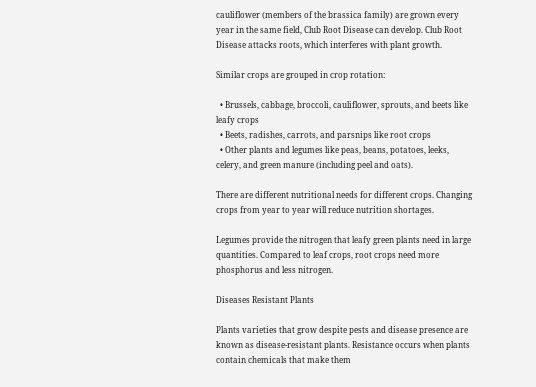cauliflower (members of the brassica family) are grown every year in the same field, Club Root Disease can develop. Club Root Disease attacks roots, which interferes with plant growth.

Similar crops are grouped in crop rotation:

  • Brussels, cabbage, broccoli, cauliflower, sprouts, and beets like leafy crops
  • Beets, radishes, carrots, and parsnips like root crops
  • Other plants and legumes like peas, beans, potatoes, leeks, celery, and green manure (including peel and oats).

There are different nutritional needs for different crops. Changing crops from year to year will reduce nutrition shortages.

Legumes provide the nitrogen that leafy green plants need in large quantities. Compared to leaf crops, root crops need more phosphorus and less nitrogen.

Diseases Resistant Plants

Plants varieties that grow despite pests and disease presence are known as disease-resistant plants. Resistance occurs when plants contain chemicals that make them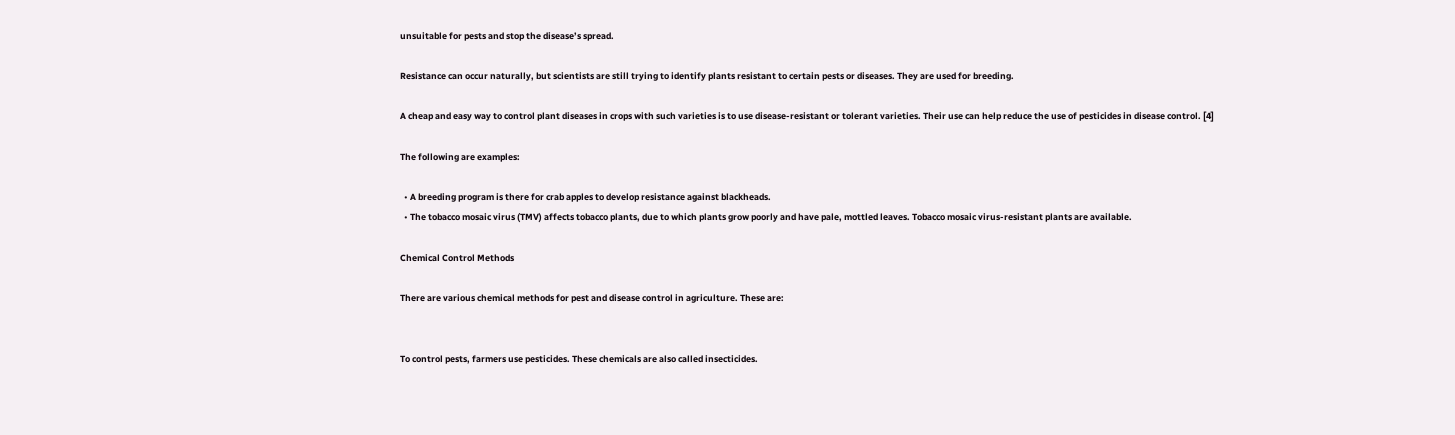unsuitable for pests and stop the disease’s spread.

Resistance can occur naturally, but scientists are still trying to identify plants resistant to certain pests or diseases. They are used for breeding.

A cheap and easy way to control plant diseases in crops with such varieties is to use disease-resistant or tolerant varieties. Their use can help reduce the use of pesticides in disease control. [4]

The following are examples:

  • A breeding program is there for crab apples to develop resistance against blackheads.
  • The tobacco mosaic virus (TMV) affects tobacco plants, due to which plants grow poorly and have pale, mottled leaves. Tobacco mosaic virus-resistant plants are available.

Chemical Control Methods

There are various chemical methods for pest and disease control in agriculture. These are:


To control pests, farmers use pesticides. These chemicals are also called insecticides.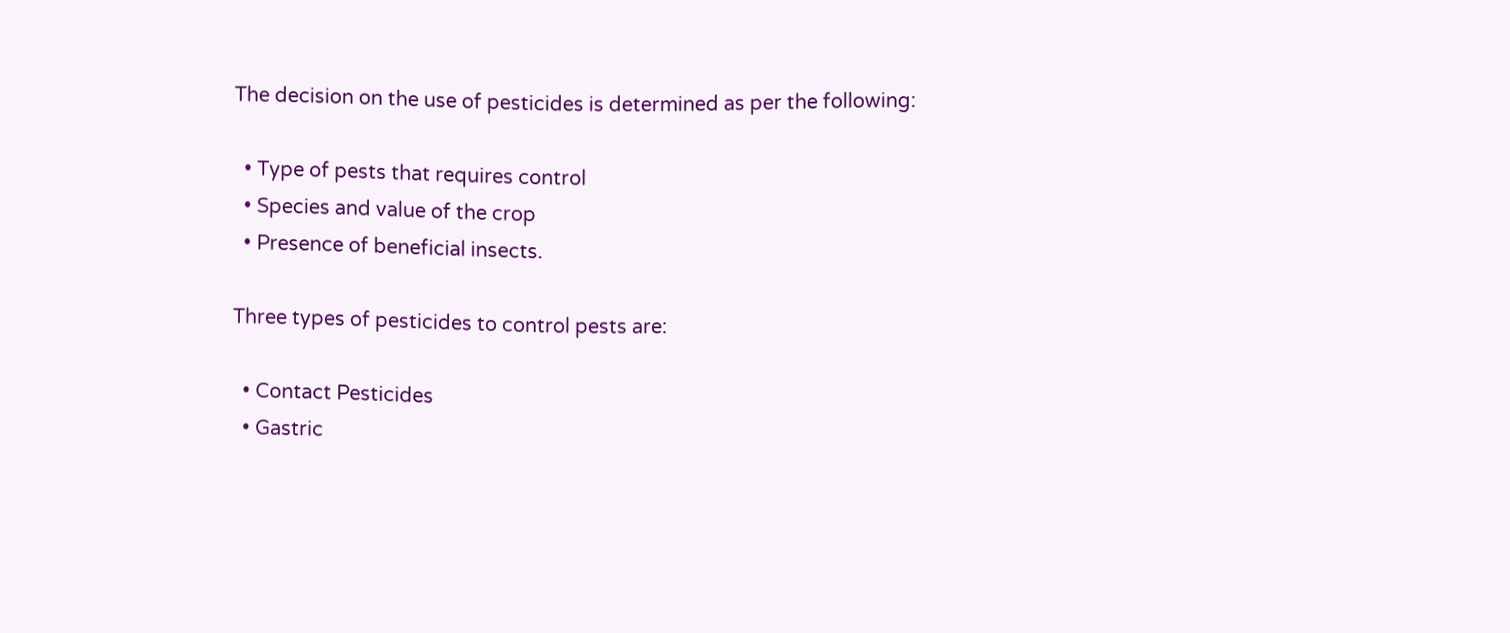The decision on the use of pesticides is determined as per the following:

  • Type of pests that requires control
  • Species and value of the crop
  • Presence of beneficial insects.

Three types of pesticides to control pests are:

  • Contact Pesticides
  • Gastric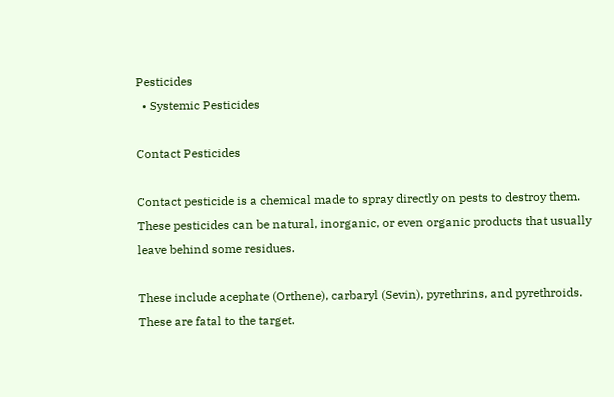Pesticides
  • Systemic Pesticides

Contact Pesticides

Contact pesticide is a chemical made to spray directly on pests to destroy them. These pesticides can be natural, inorganic, or even organic products that usually leave behind some residues.

These include acephate (Orthene), carbaryl (Sevin), pyrethrins, and pyrethroids. These are fatal to the target.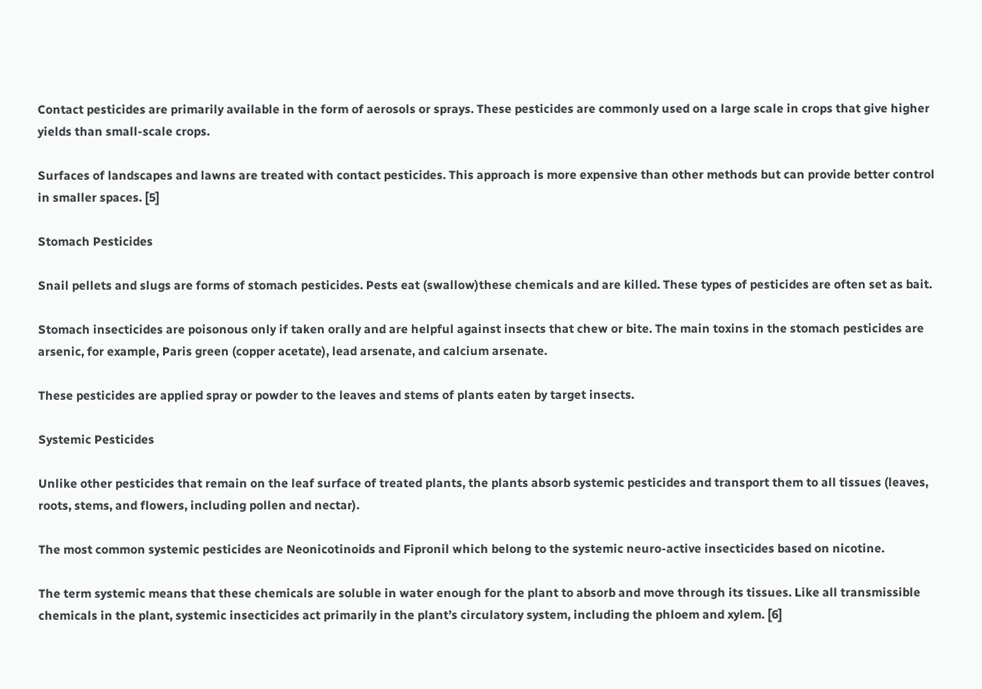Contact pesticides are primarily available in the form of aerosols or sprays. These pesticides are commonly used on a large scale in crops that give higher yields than small-scale crops.

Surfaces of landscapes and lawns are treated with contact pesticides. This approach is more expensive than other methods but can provide better control in smaller spaces. [5]

Stomach Pesticides

Snail pellets and slugs are forms of stomach pesticides. Pests eat (swallow)these chemicals and are killed. These types of pesticides are often set as bait.

Stomach insecticides are poisonous only if taken orally and are helpful against insects that chew or bite. The main toxins in the stomach pesticides are arsenic, for example, Paris green (copper acetate), lead arsenate, and calcium arsenate.

These pesticides are applied spray or powder to the leaves and stems of plants eaten by target insects.

Systemic Pesticides

Unlike other pesticides that remain on the leaf surface of treated plants, the plants absorb systemic pesticides and transport them to all tissues (leaves, roots, stems, and flowers, including pollen and nectar).

The most common systemic pesticides are Neonicotinoids and Fipronil which belong to the systemic neuro-active insecticides based on nicotine.

The term systemic means that these chemicals are soluble in water enough for the plant to absorb and move through its tissues. Like all transmissible chemicals in the plant, systemic insecticides act primarily in the plant’s circulatory system, including the phloem and xylem. [6]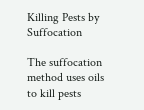Killing Pests by Suffocation

The suffocation method uses oils to kill pests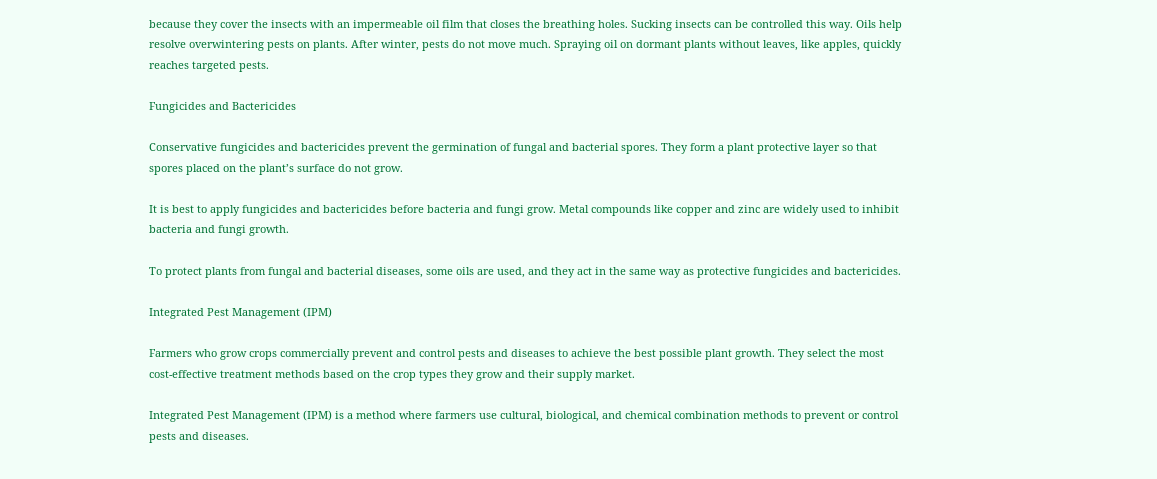because they cover the insects with an impermeable oil film that closes the breathing holes. Sucking insects can be controlled this way. Oils help resolve overwintering pests on plants. After winter, pests do not move much. Spraying oil on dormant plants without leaves, like apples, quickly reaches targeted pests.

Fungicides and Bactericides

Conservative fungicides and bactericides prevent the germination of fungal and bacterial spores. They form a plant protective layer so that spores placed on the plant’s surface do not grow.

It is best to apply fungicides and bactericides before bacteria and fungi grow. Metal compounds like copper and zinc are widely used to inhibit bacteria and fungi growth.

To protect plants from fungal and bacterial diseases, some oils are used, and they act in the same way as protective fungicides and bactericides.

Integrated Pest Management (IPM)

Farmers who grow crops commercially prevent and control pests and diseases to achieve the best possible plant growth. They select the most cost-effective treatment methods based on the crop types they grow and their supply market.

Integrated Pest Management (IPM) is a method where farmers use cultural, biological, and chemical combination methods to prevent or control pests and diseases.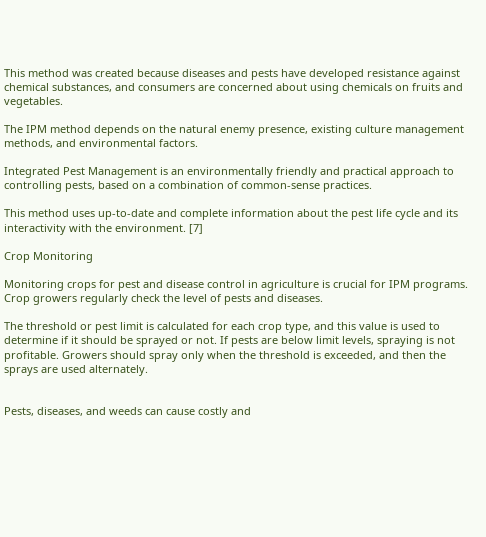This method was created because diseases and pests have developed resistance against chemical substances, and consumers are concerned about using chemicals on fruits and vegetables.

The IPM method depends on the natural enemy presence, existing culture management methods, and environmental factors.

Integrated Pest Management is an environmentally friendly and practical approach to controlling pests, based on a combination of common-sense practices.

This method uses up-to-date and complete information about the pest life cycle and its interactivity with the environment. [7]

Crop Monitoring

Monitoring crops for pest and disease control in agriculture is crucial for IPM programs. Crop growers regularly check the level of pests and diseases.

The threshold or pest limit is calculated for each crop type, and this value is used to determine if it should be sprayed or not. If pests are below limit levels, spraying is not profitable. Growers should spray only when the threshold is exceeded, and then the sprays are used alternately.


Pests, diseases, and weeds can cause costly and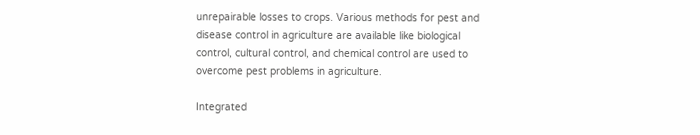unrepairable losses to crops. Various methods for pest and disease control in agriculture are available like biological control, cultural control, and chemical control are used to overcome pest problems in agriculture.

Integrated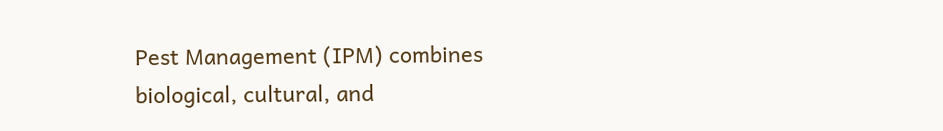Pest Management (IPM) combines biological, cultural, and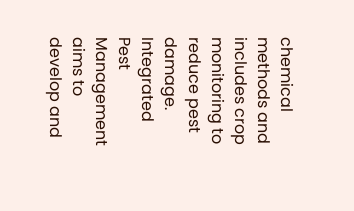chemical methods and includes crop monitoring to reduce pest damage. Integrated Pest Management aims to develop and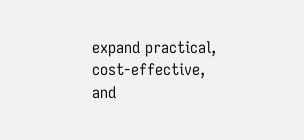expand practical, cost-effective, and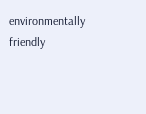environmentally friendly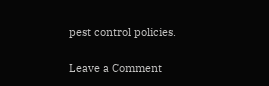pest control policies.


Leave a Comment